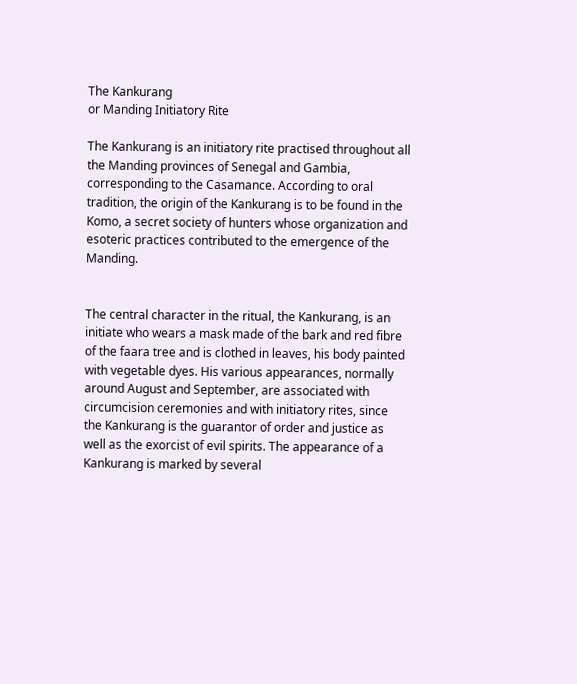The Kankurang
or Manding Initiatory Rite

The Kankurang is an initiatory rite practised throughout all the Manding provinces of Senegal and Gambia, corresponding to the Casamance. According to oral tradition, the origin of the Kankurang is to be found in the Komo, a secret society of hunters whose organization and esoteric practices contributed to the emergence of the Manding.


The central character in the ritual, the Kankurang, is an initiate who wears a mask made of the bark and red fibre of the faara tree and is clothed in leaves, his body painted with vegetable dyes. His various appearances, normally around August and September, are associated with circumcision ceremonies and with initiatory rites, since the Kankurang is the guarantor of order and justice as well as the exorcist of evil spirits. The appearance of a Kankurang is marked by several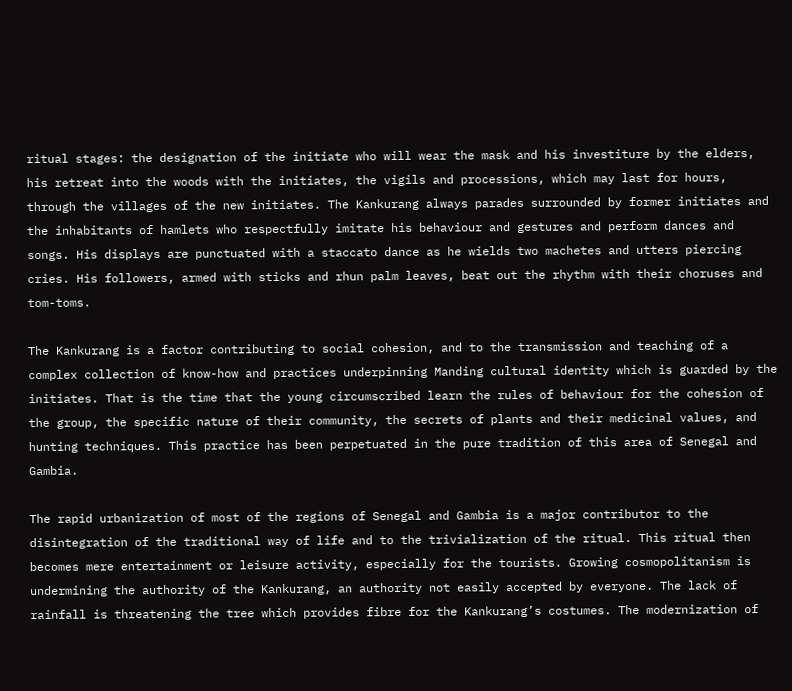ritual stages: the designation of the initiate who will wear the mask and his investiture by the elders, his retreat into the woods with the initiates, the vigils and processions, which may last for hours, through the villages of the new initiates. The Kankurang always parades surrounded by former initiates and the inhabitants of hamlets who respectfully imitate his behaviour and gestures and perform dances and songs. His displays are punctuated with a staccato dance as he wields two machetes and utters piercing cries. His followers, armed with sticks and rhun palm leaves, beat out the rhythm with their choruses and tom-toms.

The Kankurang is a factor contributing to social cohesion, and to the transmission and teaching of a complex collection of know-how and practices underpinning Manding cultural identity which is guarded by the initiates. That is the time that the young circumscribed learn the rules of behaviour for the cohesion of the group, the specific nature of their community, the secrets of plants and their medicinal values, and hunting techniques. This practice has been perpetuated in the pure tradition of this area of Senegal and Gambia.

The rapid urbanization of most of the regions of Senegal and Gambia is a major contributor to the disintegration of the traditional way of life and to the trivialization of the ritual. This ritual then becomes mere entertainment or leisure activity, especially for the tourists. Growing cosmopolitanism is undermining the authority of the Kankurang, an authority not easily accepted by everyone. The lack of rainfall is threatening the tree which provides fibre for the Kankurang’s costumes. The modernization of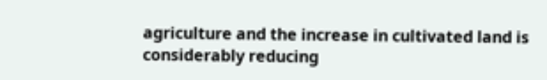agriculture and the increase in cultivated land is considerably reducing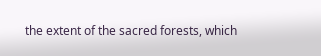the extent of the sacred forests, which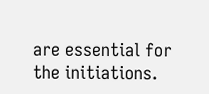are essential for the initiations.